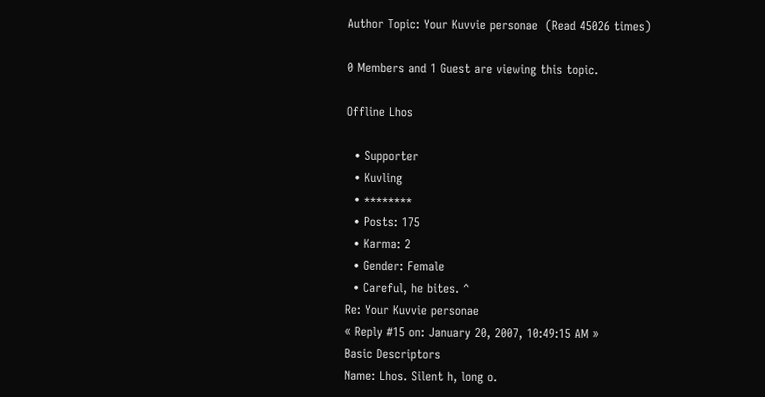Author Topic: Your Kuvvie personae  (Read 45026 times)

0 Members and 1 Guest are viewing this topic.

Offline Lhos

  • Supporter
  • Kuvling
  • ********
  • Posts: 175
  • Karma: 2
  • Gender: Female
  • Careful, he bites. ^
Re: Your Kuvvie personae
« Reply #15 on: January 20, 2007, 10:49:15 AM »
Basic Descriptors
Name: Lhos. Silent h, long o.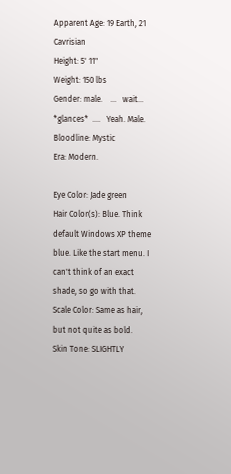Apparent Age: 19 Earth, 21 Cavrisian
Height: 5' 11"
Weight: 150 lbs
Gender: male.    ...   wait...      *glances*  ....   Yeah. Male.
Bloodline: Mystic
Era: Modern.

Eye Color: Jade green
Hair Color(s): Blue. Think default Windows XP theme blue. Like the start menu. I can't think of an exact shade, so go with that.
Scale Color: Same as hair, but not quite as bold.
Skin Tone: SLIGHTLY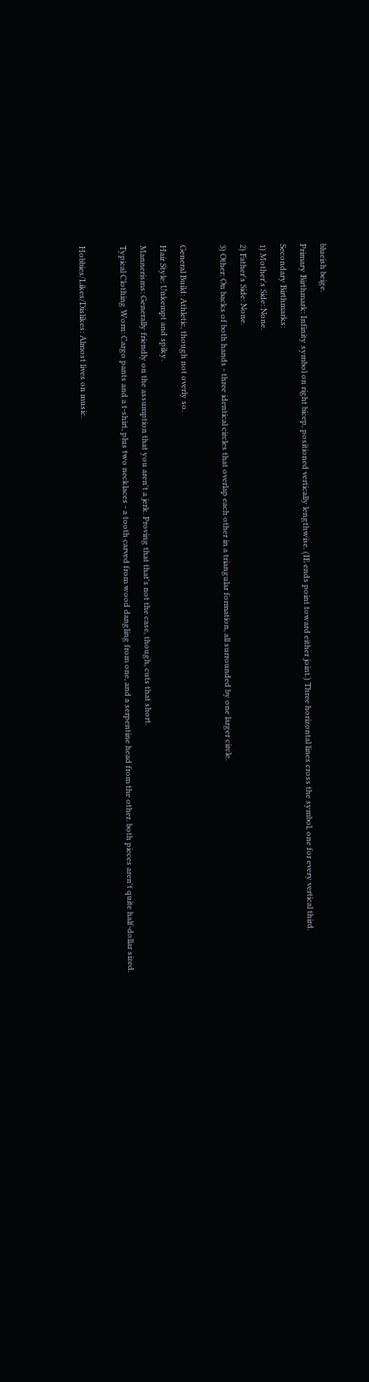blueish beige.
Primary Birthmark: Infinity symbol on right bicep, positioned vertically lengthwise. (IE ends point toward either joint.) Three horizontal lines cross the symbol, one for every vertical third.
Secondary Birthmarks:
1) Mother's Side: None.
2) Father's Side: None.
3) Other: On backs of both hands - three identical circles that overlap each other in a triangular formation, all surrounded by one larger circle.

General Build: Athletic, though not overly so.
Hair Style: Unkempt and spiky.
Mannerisms: Generally friendly on the assumption that you aren't a jerk. Proving that that's not the case, though, cuts that short.
Typical Clothing Worn: Cargo pants and a t-shirt, plus two necklaces - a tooth carved from wood dangling from one, and a serpentine head from the other. both pieces aren't quite half-dollar sized.

Hobbies/Likes/Dislikes: Almost lives on music.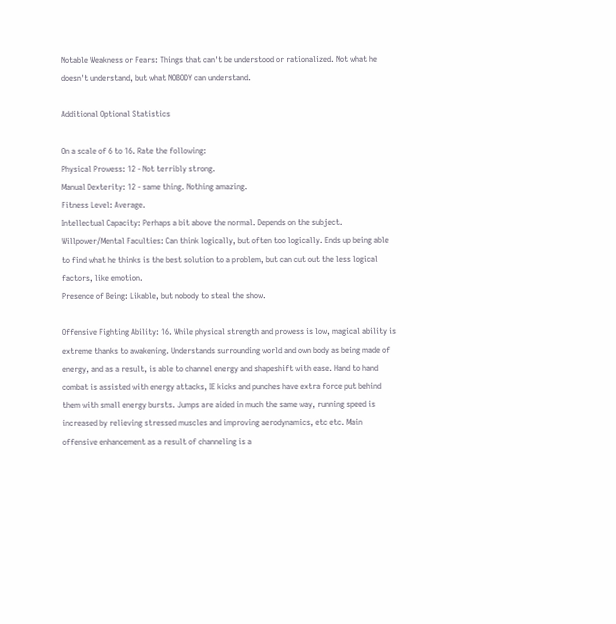Notable Weakness or Fears: Things that can't be understood or rationalized. Not what he doesn't understand, but what NOBODY can understand.

Additional Optional Statistics

On a scale of 6 to 16. Rate the following:
Physical Prowess: 12 - Not terribly strong.
Manual Dexterity: 12 - same thing. Nothing amazing.
Fitness Level: Average.
Intellectual Capacity: Perhaps a bit above the normal. Depends on the subject.
Willpower/Mental Faculties: Can think logically, but often too logically. Ends up being able to find what he thinks is the best solution to a problem, but can cut out the less logical factors, like emotion.
Presence of Being: Likable, but nobody to steal the show.

Offensive Fighting Ability: 16. While physical strength and prowess is low, magical ability is extreme thanks to awakening. Understands surrounding world and own body as being made of energy, and as a result, is able to channel energy and shapeshift with ease. Hand to hand combat is assisted with energy attacks, IE kicks and punches have extra force put behind them with small energy bursts. Jumps are aided in much the same way, running speed is increased by relieving stressed muscles and improving aerodynamics, etc etc. Main offensive enhancement as a result of channeling is a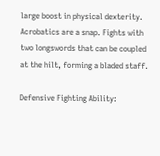large boost in physical dexterity. Acrobatics are a snap. Fights with two longswords that can be coupled at the hilt, forming a bladed staff.

Defensive Fighting Ability: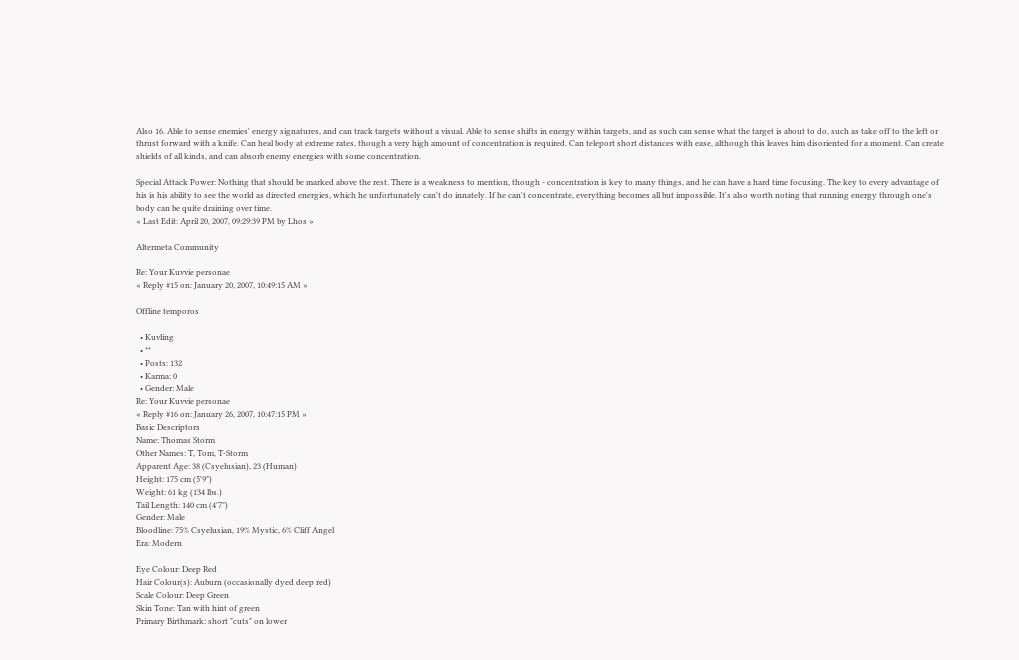Also 16. Able to sense enemies' energy signatures, and can track targets without a visual. Able to sense shifts in energy within targets, and as such can sense what the target is about to do, such as take off to the left or thrust forward with a knife. Can heal body at extreme rates, though a very high amount of concentration is required. Can teleport short distances with ease, although this leaves him disoriented for a moment. Can create shields of all kinds, and can absorb enemy energies with some concentration.

Special Attack Power: Nothing that should be marked above the rest. There is a weakness to mention, though - concentration is key to many things, and he can have a hard time focusing. The key to every advantage of his is his ability to see the world as directed energies, which he unfortunately can't do innately. If he can't concentrate, everything becomes all but impossible. It's also worth noting that running energy through one's body can be quite draining over time.
« Last Edit: April 20, 2007, 09:29:39 PM by Lhos »

Altermeta Community

Re: Your Kuvvie personae
« Reply #15 on: January 20, 2007, 10:49:15 AM »

Offline temporos

  • Kuvling
  • **
  • Posts: 132
  • Karma: 0
  • Gender: Male
Re: Your Kuvvie personae
« Reply #16 on: January 26, 2007, 10:47:15 PM »
Basic Descriptors
Name: Thomas Storm
Other Names: T, Tom, T-Storm
Apparent Age: 38 (Csyelusian), 23 (Human)
Height: 175 cm (5'9")
Weight: 61 kg (134 lbs.)
Tail Length: 140 cm (4'7")
Gender: Male
Bloodline: 75% Csyelusian, 19% Mystic, 6% Cliff Angel
Era: Modern

Eye Colour: Deep Red
Hair Colour(s): Auburn (occasionally dyed deep red)
Scale Colour: Deep Green
Skin Tone: Tan with hint of green
Primary Birthmark: short "cuts" on lower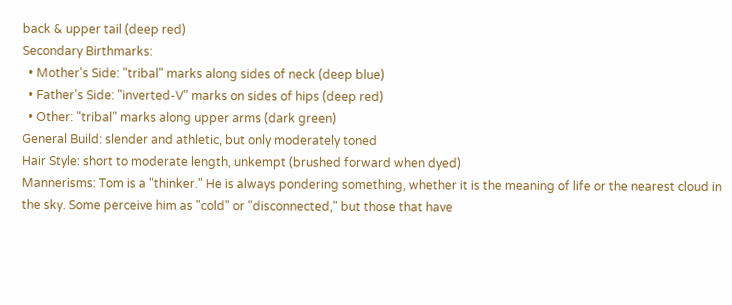back & upper tail (deep red)
Secondary Birthmarks:
  • Mother's Side: "tribal" marks along sides of neck (deep blue)
  • Father's Side: "inverted-V" marks on sides of hips (deep red)
  • Other: "tribal" marks along upper arms (dark green)
General Build: slender and athletic, but only moderately toned
Hair Style: short to moderate length, unkempt (brushed forward when dyed)
Mannerisms: Tom is a "thinker." He is always pondering something, whether it is the meaning of life or the nearest cloud in the sky. Some perceive him as "cold" or "disconnected," but those that have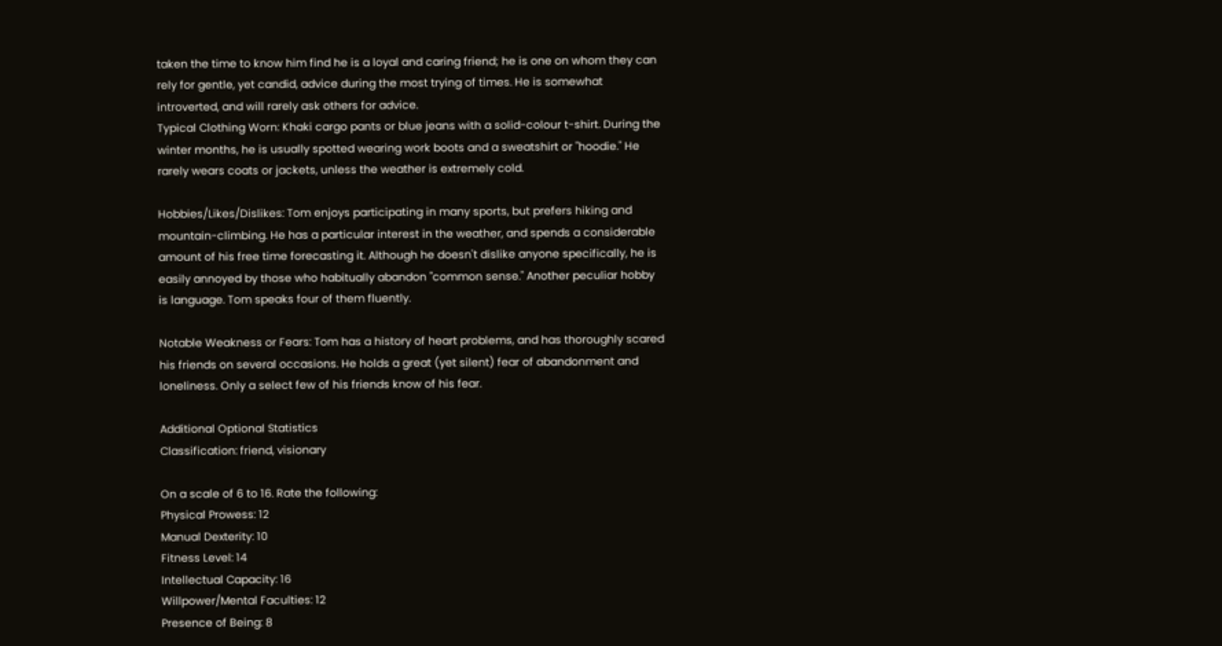taken the time to know him find he is a loyal and caring friend; he is one on whom they can rely for gentle, yet candid, advice during the most trying of times. He is somewhat introverted, and will rarely ask others for advice.
Typical Clothing Worn: Khaki cargo pants or blue jeans with a solid-colour t-shirt. During the winter months, he is usually spotted wearing work boots and a sweatshirt or "hoodie." He rarely wears coats or jackets, unless the weather is extremely cold.

Hobbies/Likes/Dislikes: Tom enjoys participating in many sports, but prefers hiking and mountain-climbing. He has a particular interest in the weather, and spends a considerable amount of his free time forecasting it. Although he doesn't dislike anyone specifically, he is easily annoyed by those who habitually abandon "common sense." Another peculiar hobby is language. Tom speaks four of them fluently.

Notable Weakness or Fears: Tom has a history of heart problems, and has thoroughly scared his friends on several occasions. He holds a great (yet silent) fear of abandonment and loneliness. Only a select few of his friends know of his fear.

Additional Optional Statistics
Classification: friend, visionary

On a scale of 6 to 16. Rate the following:
Physical Prowess: 12
Manual Dexterity: 10
Fitness Level: 14
Intellectual Capacity: 16
Willpower/Mental Faculties: 12
Presence of Being: 8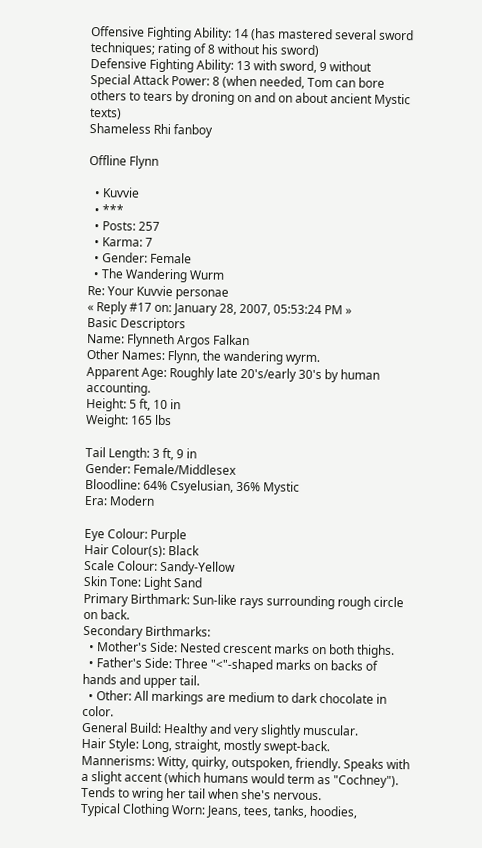Offensive Fighting Ability: 14 (has mastered several sword techniques; rating of 8 without his sword)
Defensive Fighting Ability: 13 with sword, 9 without
Special Attack Power: 8 (when needed, Tom can bore others to tears by droning on and on about ancient Mystic texts)
Shameless Rhi fanboy

Offline Flynn

  • Kuvvie
  • ***
  • Posts: 257
  • Karma: 7
  • Gender: Female
  • The Wandering Wurm
Re: Your Kuvvie personae
« Reply #17 on: January 28, 2007, 05:53:24 PM »
Basic Descriptors
Name: Flynneth Argos Falkan
Other Names: Flynn, the wandering wyrm.
Apparent Age: Roughly late 20's/early 30's by human accounting.
Height: 5 ft, 10 in
Weight: 165 lbs

Tail Length: 3 ft, 9 in
Gender: Female/Middlesex
Bloodline: 64% Csyelusian, 36% Mystic
Era: Modern

Eye Colour: Purple
Hair Colour(s): Black
Scale Colour: Sandy-Yellow
Skin Tone: Light Sand
Primary Birthmark: Sun-like rays surrounding rough circle on back.
Secondary Birthmarks:
  • Mother's Side: Nested crescent marks on both thighs.
  • Father's Side: Three "<"-shaped marks on backs of hands and upper tail.
  • Other: All markings are medium to dark chocolate in color.
General Build: Healthy and very slightly muscular.
Hair Style: Long, straight, mostly swept-back.
Mannerisms: Witty, quirky, outspoken, friendly. Speaks with a slight accent (which humans would term as "Cochney"). Tends to wring her tail when she's nervous.
Typical Clothing Worn: Jeans, tees, tanks, hoodies,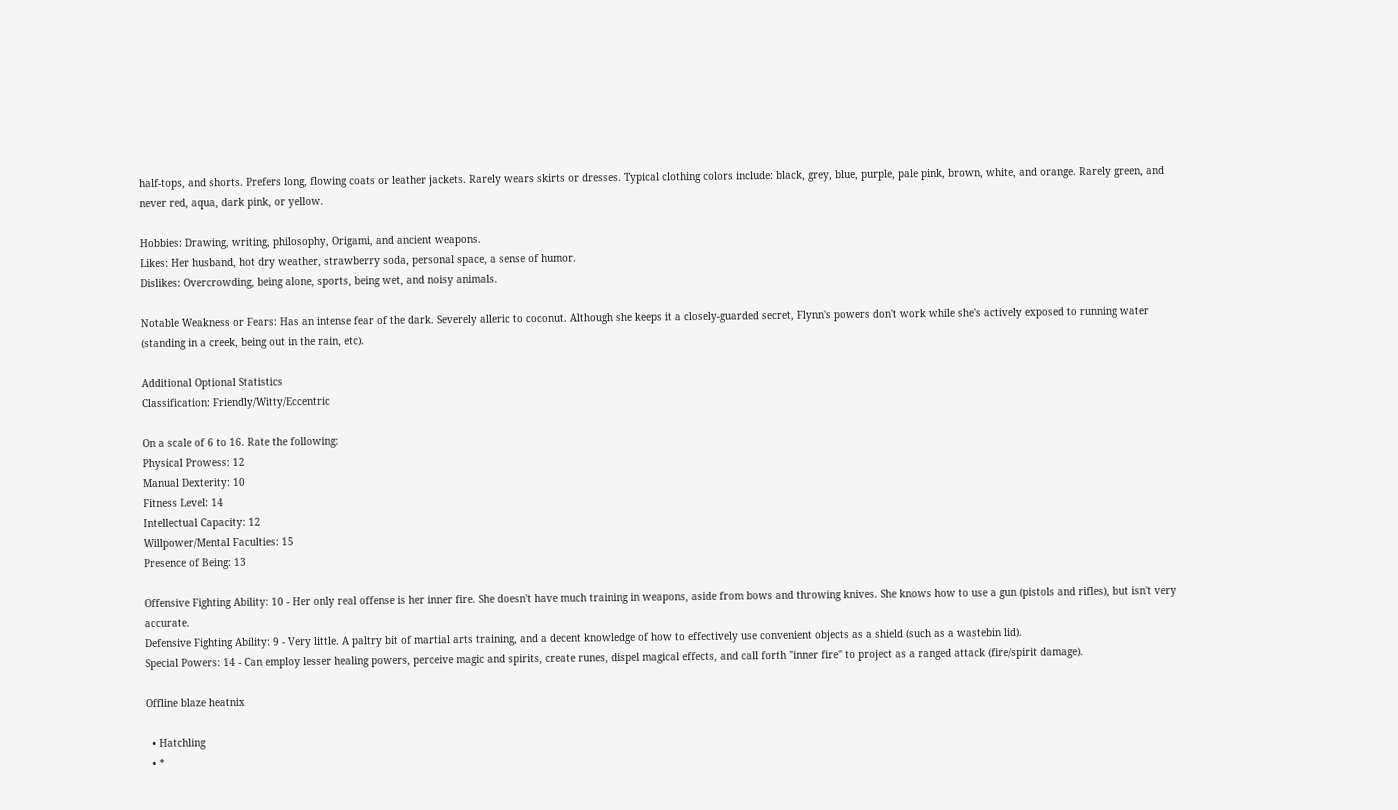half-tops, and shorts. Prefers long, flowing coats or leather jackets. Rarely wears skirts or dresses. Typical clothing colors include: black, grey, blue, purple, pale pink, brown, white, and orange. Rarely green, and never red, aqua, dark pink, or yellow.

Hobbies: Drawing, writing, philosophy, Origami, and ancient weapons.
Likes: Her husband, hot dry weather, strawberry soda, personal space, a sense of humor.
Dislikes: Overcrowding, being alone, sports, being wet, and noisy animals.

Notable Weakness or Fears: Has an intense fear of the dark. Severely alleric to coconut. Although she keeps it a closely-guarded secret, Flynn's powers don't work while she's actively exposed to running water (standing in a creek, being out in the rain, etc).

Additional Optional Statistics
Classification: Friendly/Witty/Eccentric

On a scale of 6 to 16. Rate the following:
Physical Prowess: 12
Manual Dexterity: 10
Fitness Level: 14
Intellectual Capacity: 12
Willpower/Mental Faculties: 15
Presence of Being: 13

Offensive Fighting Ability: 10 - Her only real offense is her inner fire. She doesn't have much training in weapons, aside from bows and throwing knives. She knows how to use a gun (pistols and rifles), but isn't very accurate.
Defensive Fighting Ability: 9 - Very little. A paltry bit of martial arts training, and a decent knowledge of how to effectively use convenient objects as a shield (such as a wastebin lid).
Special Powers: 14 - Can employ lesser healing powers, perceive magic and spirits, create runes, dispel magical effects, and call forth "inner fire" to project as a ranged attack (fire/spirit damage).

Offline blaze heatnix

  • Hatchling
  • *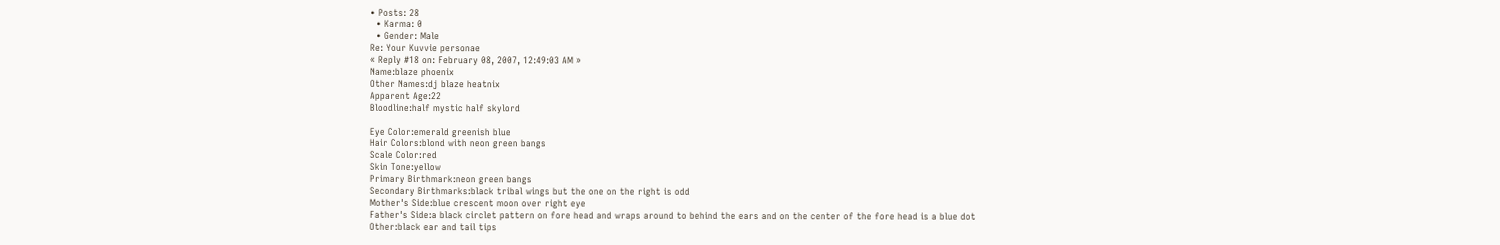• Posts: 28
  • Karma: 0
  • Gender: Male
Re: Your Kuvvie personae
« Reply #18 on: February 08, 2007, 12:49:03 AM »
Name:blaze phoenix
Other Names:dj blaze heatnix
Apparent Age:22
Bloodline:half mystic half skylord

Eye Color:emerald greenish blue
Hair Colors:blond with neon green bangs
Scale Color:red
Skin Tone:yellow
Primary Birthmark:neon green bangs
Secondary Birthmarks:black tribal wings but the one on the right is odd
Mother's Side:blue crescent moon over right eye
Father's Side:a black circlet pattern on fore head and wraps around to behind the ears and on the center of the fore head is a blue dot
Other:black ear and tail tips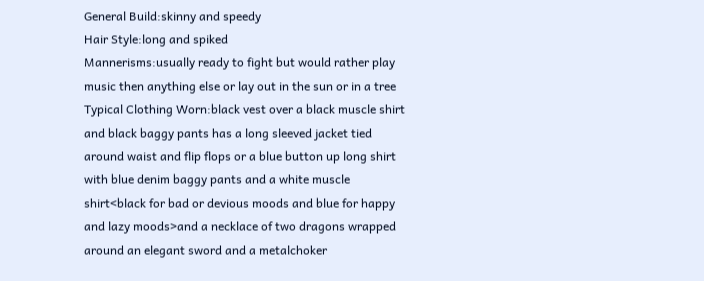General Build:skinny and speedy
Hair Style:long and spiked
Mannerisms:usually ready to fight but would rather play music then anything else or lay out in the sun or in a tree
Typical Clothing Worn:black vest over a black muscle shirt and black baggy pants has a long sleeved jacket tied around waist and flip flops or a blue button up long shirt with blue denim baggy pants and a white muscle shirt<black for bad or devious moods and blue for happy and lazy moods>and a necklace of two dragons wrapped around an elegant sword and a metalchoker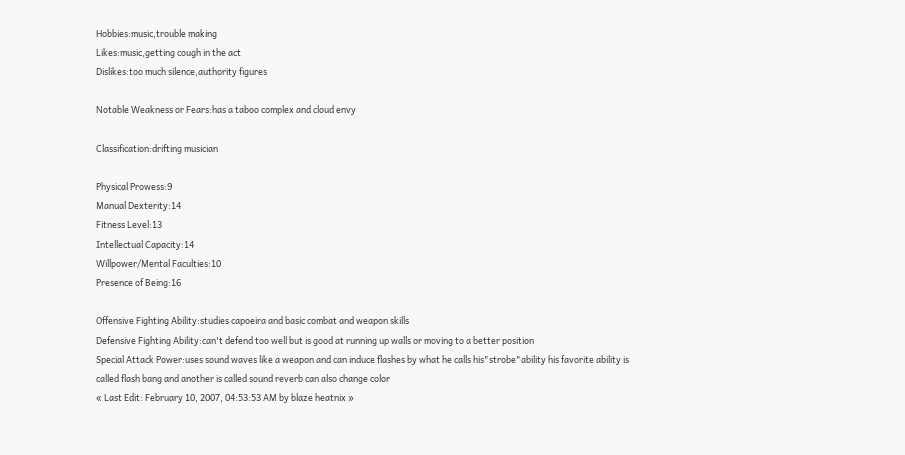Hobbies:music,trouble making
Likes:music,getting cough in the act
Dislikes:too much silence,authority figures

Notable Weakness or Fears:has a taboo complex and cloud envy

Classification:drifting musician

Physical Prowess:9
Manual Dexterity:14
Fitness Level:13
Intellectual Capacity:14
Willpower/Mental Faculties:10
Presence of Being:16

Offensive Fighting Ability:studies capoeira and basic combat and weapon skills
Defensive Fighting Ability:can't defend too well but is good at running up walls or moving to a better position
Special Attack Power:uses sound waves like a weapon and can induce flashes by what he calls his"strobe"ability his favorite ability is called flash bang and another is called sound reverb can also change color
« Last Edit: February 10, 2007, 04:53:53 AM by blaze heatnix »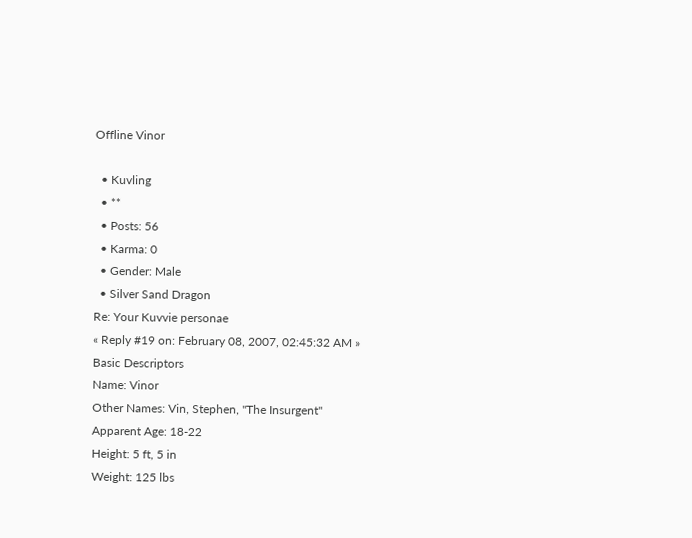Offline Vinor

  • Kuvling
  • **
  • Posts: 56
  • Karma: 0
  • Gender: Male
  • Silver Sand Dragon
Re: Your Kuvvie personae
« Reply #19 on: February 08, 2007, 02:45:32 AM »
Basic Descriptors
Name: Vinor
Other Names: Vin, Stephen, "The Insurgent"
Apparent Age: 18-22
Height: 5 ft, 5 in
Weight: 125 lbs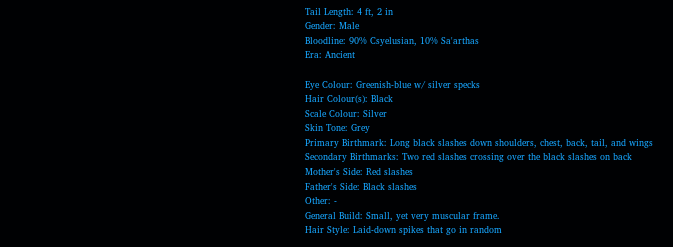Tail Length: 4 ft, 2 in
Gender: Male
Bloodline: 90% Csyelusian, 10% Sa'arthas
Era: Ancient

Eye Colour: Greenish-blue w/ silver specks
Hair Colour(s): Black
Scale Colour: Silver
Skin Tone: Grey
Primary Birthmark: Long black slashes down shoulders, chest, back, tail, and wings
Secondary Birthmarks: Two red slashes crossing over the black slashes on back
Mother's Side: Red slashes
Father's Side: Black slashes
Other: -
General Build: Small, yet very muscular frame.
Hair Style: Laid-down spikes that go in random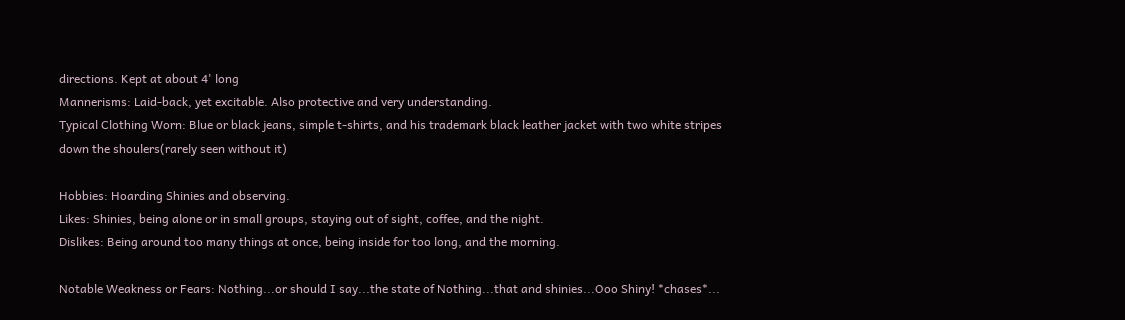directions. Kept at about 4' long
Mannerisms: Laid-back, yet excitable. Also protective and very understanding.
Typical Clothing Worn: Blue or black jeans, simple t-shirts, and his trademark black leather jacket with two white stripes down the shoulers(rarely seen without it)

Hobbies: Hoarding Shinies and observing.
Likes: Shinies, being alone or in small groups, staying out of sight, coffee, and the night.
Dislikes: Being around too many things at once, being inside for too long, and the morning.

Notable Weakness or Fears: Nothing...or should I say...the state of Nothing...that and shinies...Ooo Shiny! *chases*...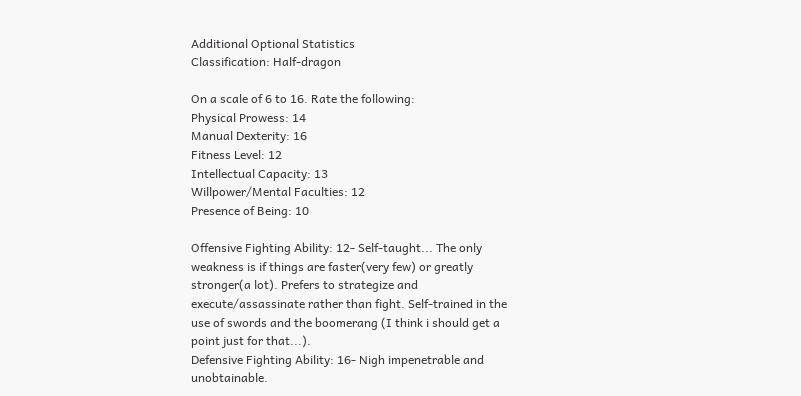Additional Optional Statistics
Classification: Half-dragon

On a scale of 6 to 16. Rate the following:
Physical Prowess: 14
Manual Dexterity: 16
Fitness Level: 12
Intellectual Capacity: 13
Willpower/Mental Faculties: 12
Presence of Being: 10

Offensive Fighting Ability: 12- Self-taught... The only weakness is if things are faster(very few) or greatly stronger(a lot). Prefers to strategize and execute/assassinate rather than fight. Self-trained in the use of swords and the boomerang (I think i should get a point just for that...).
Defensive Fighting Ability: 16- Nigh impenetrable and unobtainable.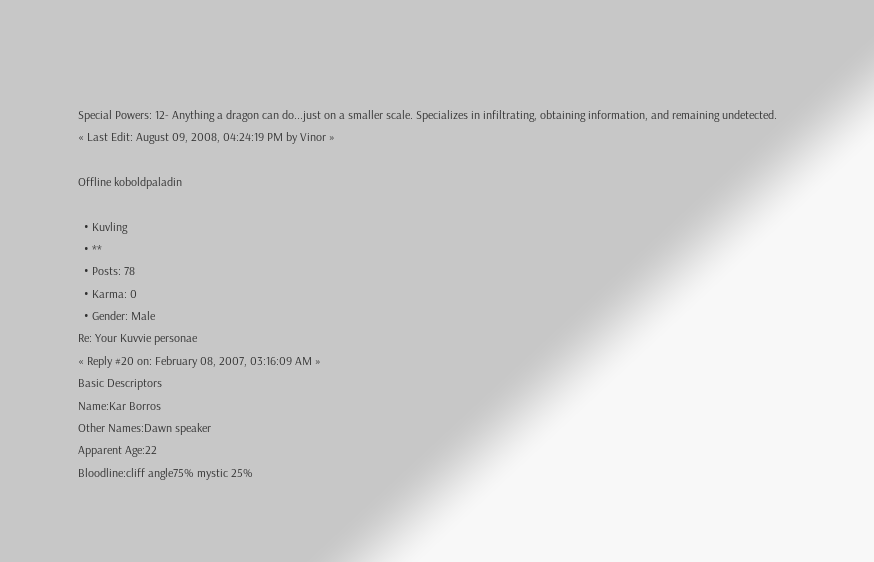Special Powers: 12- Anything a dragon can do...just on a smaller scale. Specializes in infiltrating, obtaining information, and remaining undetected.
« Last Edit: August 09, 2008, 04:24:19 PM by Vinor »

Offline koboldpaladin

  • Kuvling
  • **
  • Posts: 78
  • Karma: 0
  • Gender: Male
Re: Your Kuvvie personae
« Reply #20 on: February 08, 2007, 03:16:09 AM »
Basic Descriptors
Name:Kar Borros
Other Names:Dawn speaker
Apparent Age:22
Bloodline:cliff angle75% mystic 25%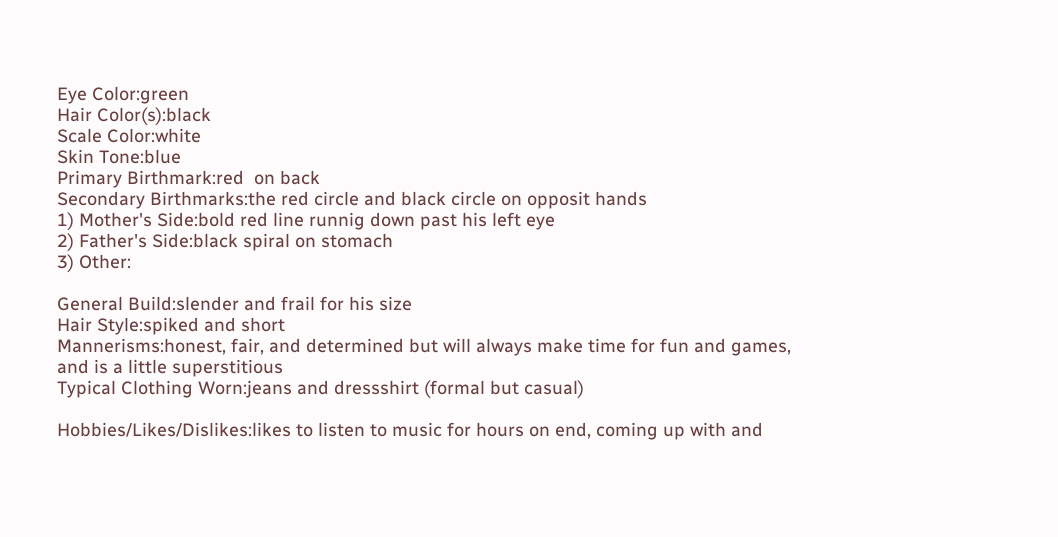Eye Color:green
Hair Color(s):black
Scale Color:white
Skin Tone:blue
Primary Birthmark:red  on back
Secondary Birthmarks:the red circle and black circle on opposit hands
1) Mother's Side:bold red line runnig down past his left eye
2) Father's Side:black spiral on stomach
3) Other:

General Build:slender and frail for his size
Hair Style:spiked and short
Mannerisms:honest, fair, and determined but will always make time for fun and games, and is a little superstitious
Typical Clothing Worn:jeans and dressshirt (formal but casual)

Hobbies/Likes/Dislikes:likes to listen to music for hours on end, coming up with and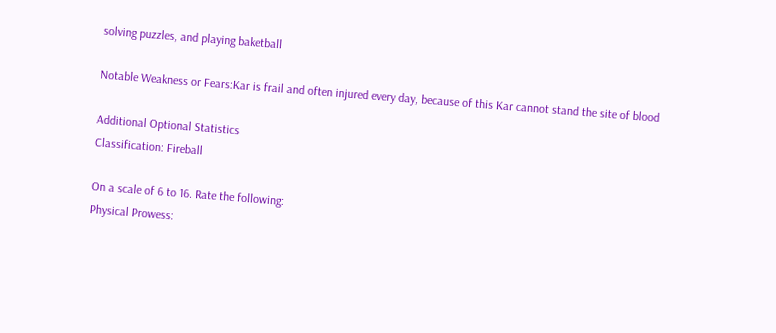solving puzzles, and playing baketball

Notable Weakness or Fears:Kar is frail and often injured every day, because of this Kar cannot stand the site of blood

Additional Optional Statistics
Classification: Fireball

On a scale of 6 to 16. Rate the following:
Physical Prowess: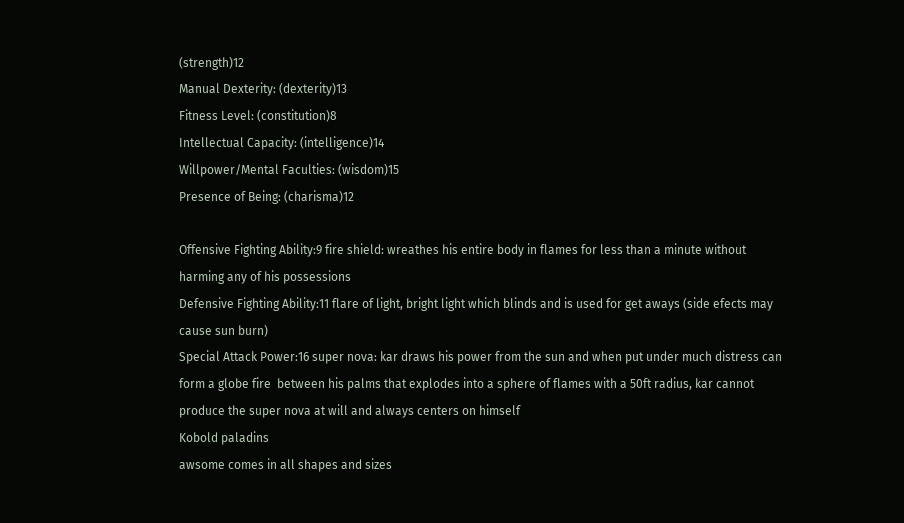(strength)12
Manual Dexterity: (dexterity)13
Fitness Level: (constitution)8
Intellectual Capacity: (intelligence)14
Willpower/Mental Faculties: (wisdom)15
Presence of Being: (charisma)12

Offensive Fighting Ability:9 fire shield: wreathes his entire body in flames for less than a minute without harming any of his possessions
Defensive Fighting Ability:11 flare of light, bright light which blinds and is used for get aways (side efects may cause sun burn)
Special Attack Power:16 super nova: kar draws his power from the sun and when put under much distress can form a globe fire  between his palms that explodes into a sphere of flames with a 50ft radius, kar cannot produce the super nova at will and always centers on himself
Kobold paladins
awsome comes in all shapes and sizes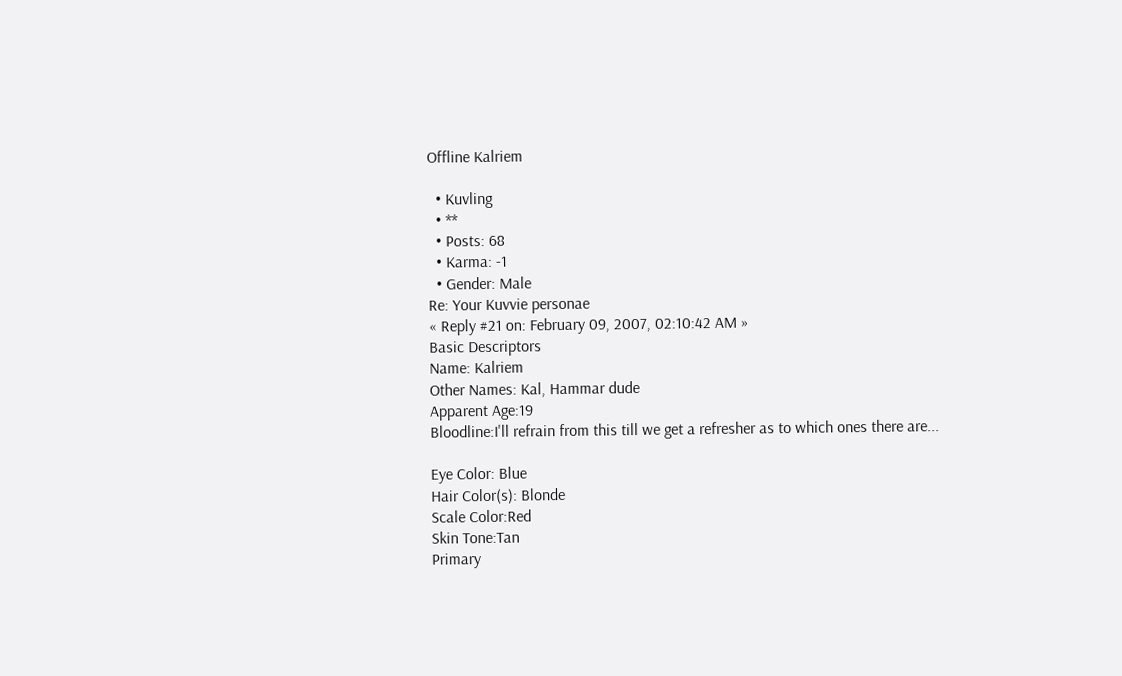Offline Kalriem

  • Kuvling
  • **
  • Posts: 68
  • Karma: -1
  • Gender: Male
Re: Your Kuvvie personae
« Reply #21 on: February 09, 2007, 02:10:42 AM »
Basic Descriptors
Name: Kalriem
Other Names: Kal, Hammar dude
Apparent Age:19
Bloodline:I'll refrain from this till we get a refresher as to which ones there are...

Eye Color: Blue
Hair Color(s): Blonde
Scale Color:Red
Skin Tone:Tan
Primary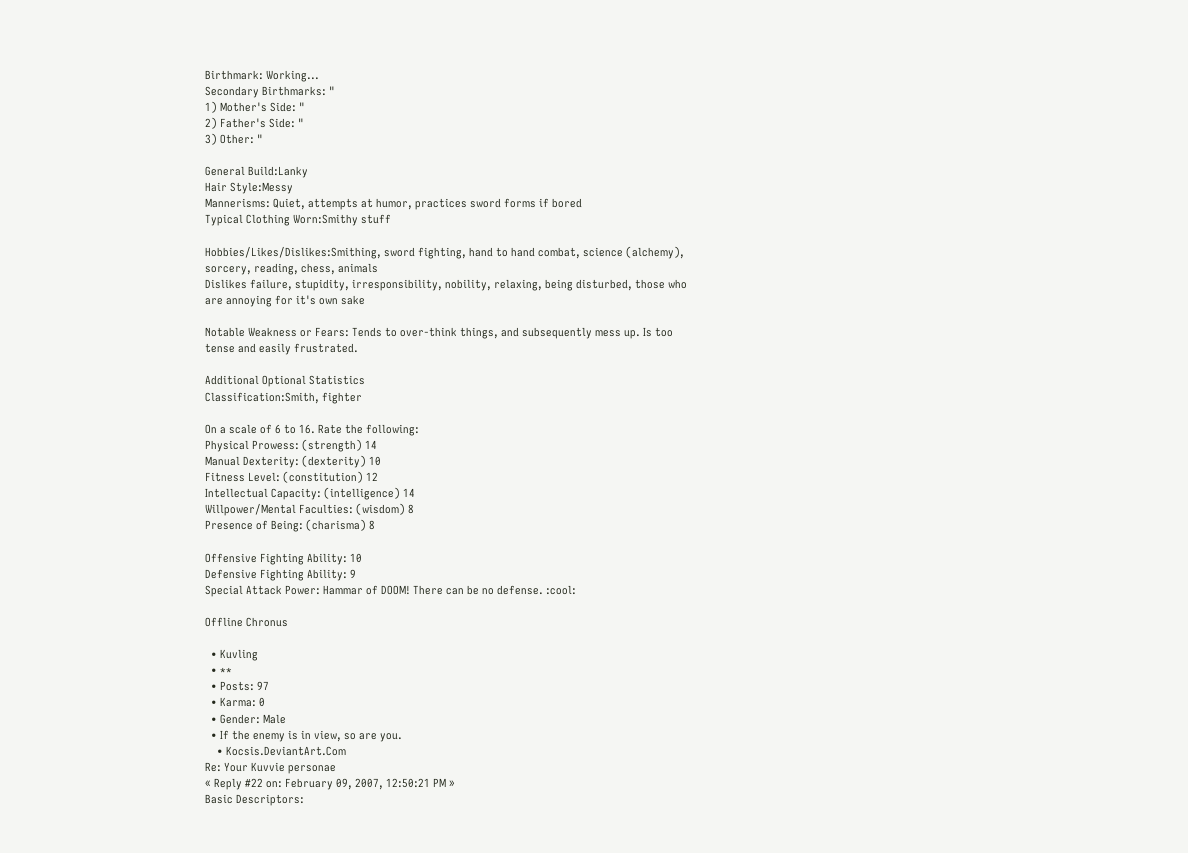Birthmark: Working...
Secondary Birthmarks: "
1) Mother's Side: "
2) Father's Side: "
3) Other: "

General Build:Lanky
Hair Style:Messy
Mannerisms: Quiet, attempts at humor, practices sword forms if bored
Typical Clothing Worn:Smithy stuff

Hobbies/Likes/Dislikes:Smithing, sword fighting, hand to hand combat, science (alchemy), sorcery, reading, chess, animals
Dislikes failure, stupidity, irresponsibility, nobility, relaxing, being disturbed, those who are annoying for it's own sake

Notable Weakness or Fears: Tends to over-think things, and subsequently mess up. Is too tense and easily frustrated.

Additional Optional Statistics
Classification:Smith, fighter

On a scale of 6 to 16. Rate the following:
Physical Prowess: (strength) 14
Manual Dexterity: (dexterity) 10
Fitness Level: (constitution) 12
Intellectual Capacity: (intelligence) 14
Willpower/Mental Faculties: (wisdom) 8
Presence of Being: (charisma) 8

Offensive Fighting Ability: 10
Defensive Fighting Ability: 9
Special Attack Power: Hammar of DOOM! There can be no defense. :cool:

Offline Chronus

  • Kuvling
  • **
  • Posts: 97
  • Karma: 0
  • Gender: Male
  • If the enemy is in view, so are you.
    • Kocsis.DeviantArt.Com
Re: Your Kuvvie personae
« Reply #22 on: February 09, 2007, 12:50:21 PM »
Basic Descriptors: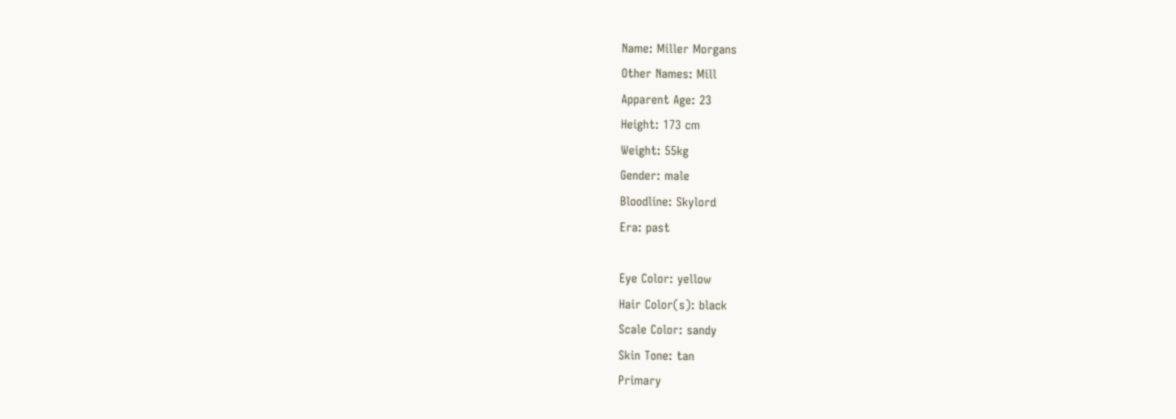Name: Miller Morgans
Other Names: Mill
Apparent Age: 23
Height: 173 cm
Weight: 55kg
Gender: male
Bloodline: Skylord
Era: past

Eye Color: yellow
Hair Color(s): black
Scale Color: sandy
Skin Tone: tan
Primary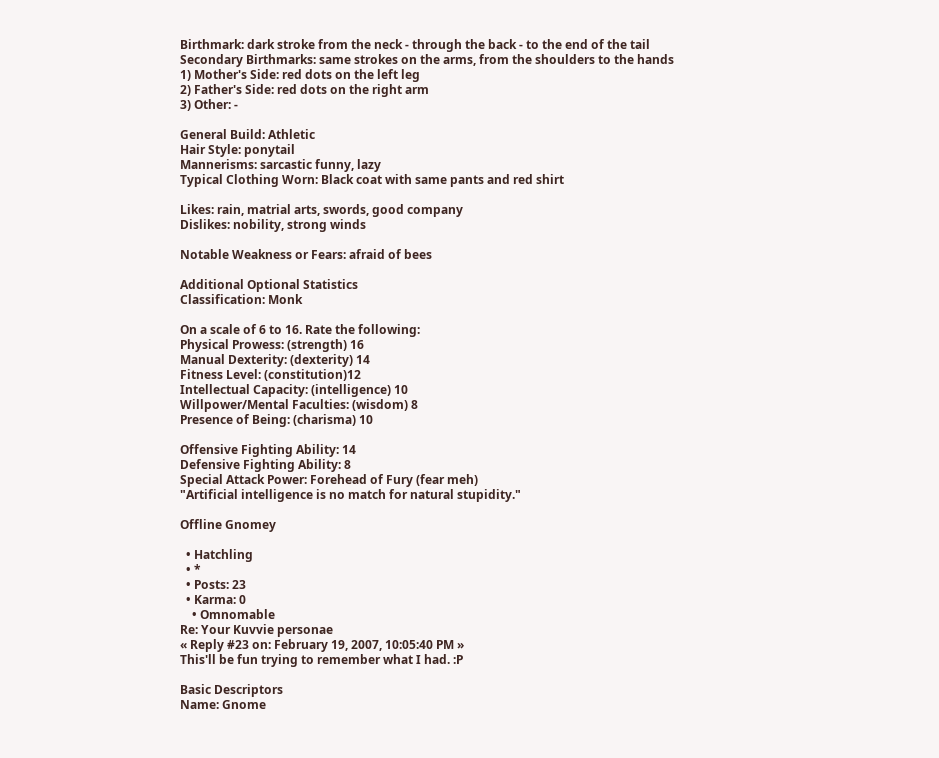Birthmark: dark stroke from the neck - through the back - to the end of the tail
Secondary Birthmarks: same strokes on the arms, from the shoulders to the hands
1) Mother's Side: red dots on the left leg
2) Father's Side: red dots on the right arm
3) Other: -

General Build: Athletic
Hair Style: ponytail
Mannerisms: sarcastic funny, lazy
Typical Clothing Worn: Black coat with same pants and red shirt

Likes: rain, matrial arts, swords, good company
Dislikes: nobility, strong winds

Notable Weakness or Fears: afraid of bees

Additional Optional Statistics
Classification: Monk

On a scale of 6 to 16. Rate the following:
Physical Prowess: (strength) 16
Manual Dexterity: (dexterity) 14
Fitness Level: (constitution)12
Intellectual Capacity: (intelligence) 10
Willpower/Mental Faculties: (wisdom) 8
Presence of Being: (charisma) 10

Offensive Fighting Ability: 14
Defensive Fighting Ability: 8
Special Attack Power: Forehead of Fury (fear meh)
"Artificial intelligence is no match for natural stupidity."

Offline Gnomey

  • Hatchling
  • *
  • Posts: 23
  • Karma: 0
    • Omnomable
Re: Your Kuvvie personae
« Reply #23 on: February 19, 2007, 10:05:40 PM »
This'll be fun trying to remember what I had. :P

Basic Descriptors
Name: Gnome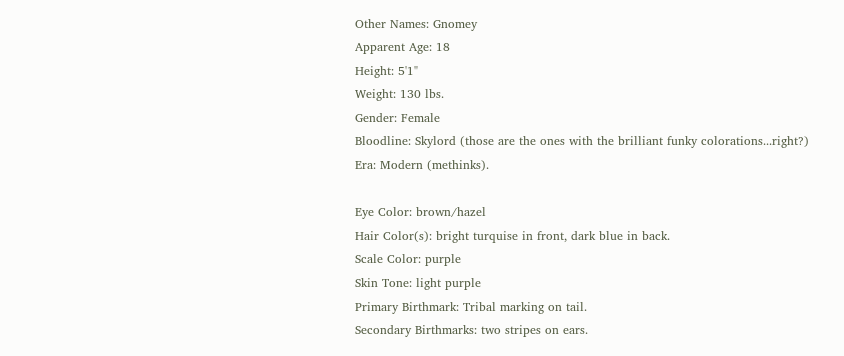Other Names: Gnomey
Apparent Age: 18
Height: 5'1"
Weight: 130 lbs.
Gender: Female
Bloodline: Skylord (those are the ones with the brilliant funky colorations...right?)
Era: Modern (methinks).

Eye Color: brown/hazel
Hair Color(s): bright turquise in front, dark blue in back.
Scale Color: purple
Skin Tone: light purple
Primary Birthmark: Tribal marking on tail.
Secondary Birthmarks: two stripes on ears.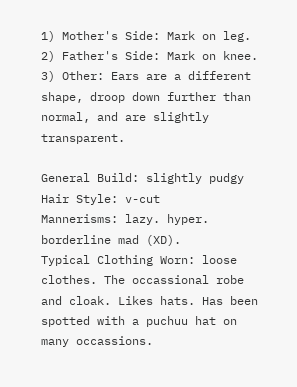1) Mother's Side: Mark on leg.
2) Father's Side: Mark on knee.
3) Other: Ears are a different shape, droop down further than normal, and are slightly transparent.

General Build: slightly pudgy
Hair Style: v-cut
Mannerisms: lazy. hyper. borderline mad (XD).
Typical Clothing Worn: loose clothes. The occassional robe and cloak. Likes hats. Has been spotted with a puchuu hat on many occassions.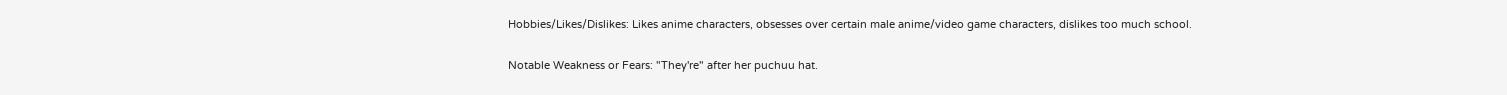Hobbies/Likes/Dislikes: Likes anime characters, obsesses over certain male anime/video game characters, dislikes too much school.

Notable Weakness or Fears: "They're" after her puchuu hat.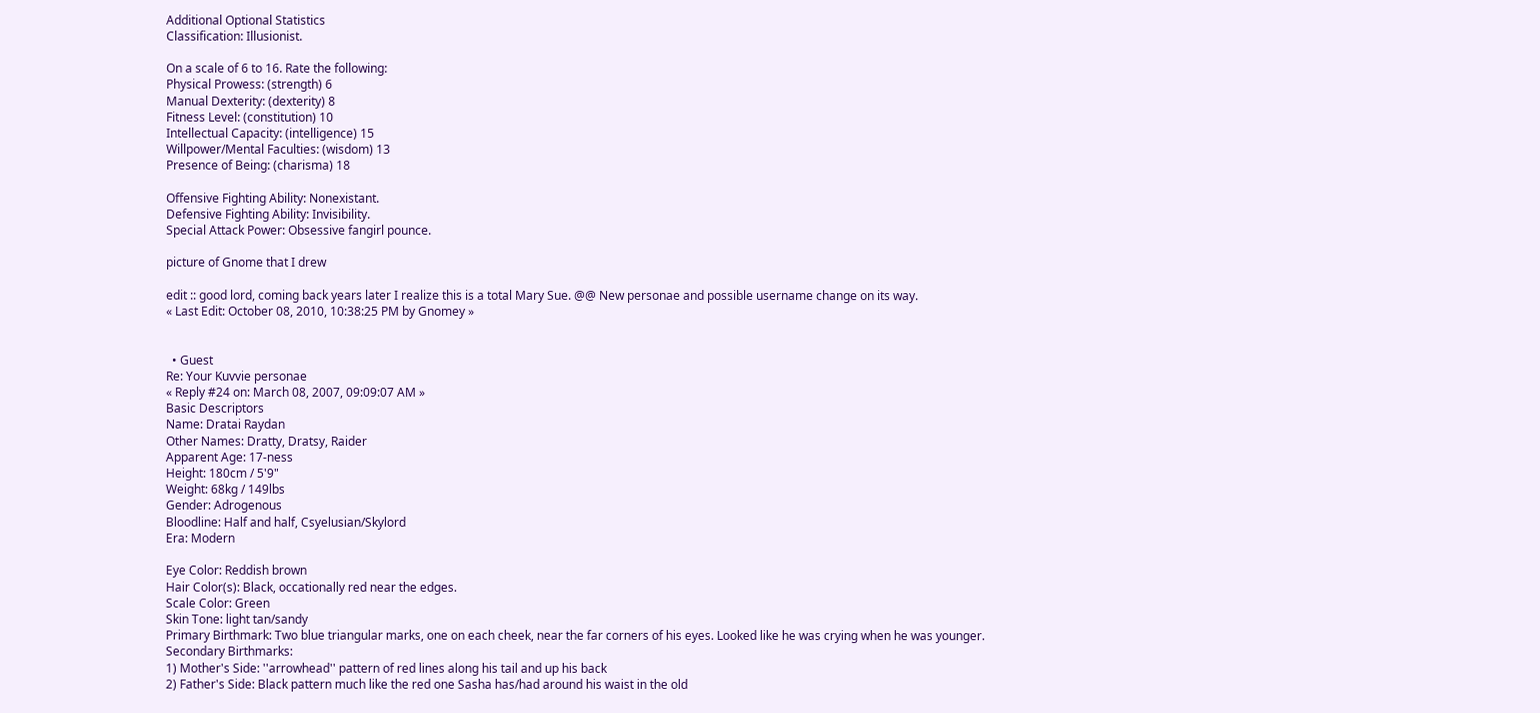Additional Optional Statistics
Classification: Illusionist.

On a scale of 6 to 16. Rate the following:
Physical Prowess: (strength) 6
Manual Dexterity: (dexterity) 8
Fitness Level: (constitution) 10
Intellectual Capacity: (intelligence) 15
Willpower/Mental Faculties: (wisdom) 13
Presence of Being: (charisma) 18

Offensive Fighting Ability: Nonexistant.
Defensive Fighting Ability: Invisibility.
Special Attack Power: Obsessive fangirl pounce.

picture of Gnome that I drew

edit :: good lord, coming back years later I realize this is a total Mary Sue. @@ New personae and possible username change on its way.
« Last Edit: October 08, 2010, 10:38:25 PM by Gnomey »


  • Guest
Re: Your Kuvvie personae
« Reply #24 on: March 08, 2007, 09:09:07 AM »
Basic Descriptors
Name: Dratai Raydan
Other Names: Dratty, Dratsy, Raider
Apparent Age: 17-ness
Height: 180cm / 5'9"
Weight: 68kg / 149lbs
Gender: Adrogenous
Bloodline: Half and half, Csyelusian/Skylord
Era: Modern

Eye Color: Reddish brown
Hair Color(s): Black, occationally red near the edges.
Scale Color: Green
Skin Tone: light tan/sandy
Primary Birthmark: Two blue triangular marks, one on each cheek, near the far corners of his eyes. Looked like he was crying when he was younger.
Secondary Birthmarks:
1) Mother's Side: ''arrowhead'' pattern of red lines along his tail and up his back
2) Father's Side: Black pattern much like the red one Sasha has/had around his waist in the old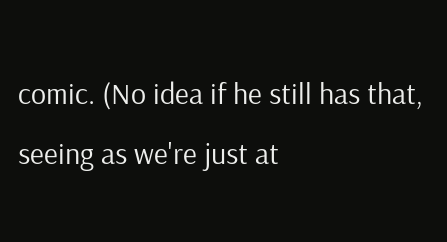comic. (No idea if he still has that, seeing as we're just at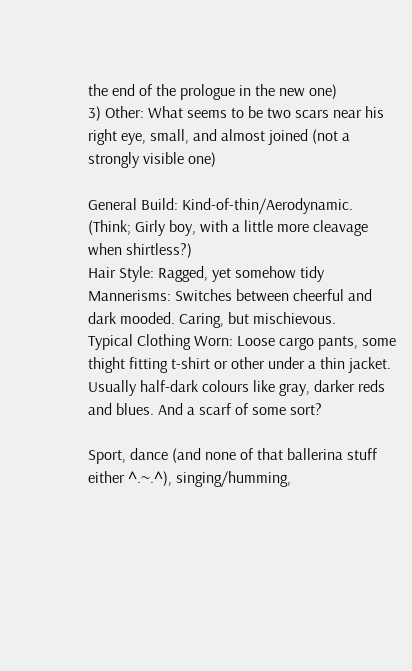the end of the prologue in the new one)
3) Other: What seems to be two scars near his right eye, small, and almost joined (not a strongly visible one)

General Build: Kind-of-thin/Aerodynamic. (Think; Girly boy, with a little more cleavage when shirtless?)
Hair Style: Ragged, yet somehow tidy
Mannerisms: Switches between cheerful and dark mooded. Caring, but mischievous.
Typical Clothing Worn: Loose cargo pants, some thight fitting t-shirt or other under a thin jacket. Usually half-dark colours like gray, darker reds and blues. And a scarf of some sort?

Sport, dance (and none of that ballerina stuff either ^.~.^), singing/humming,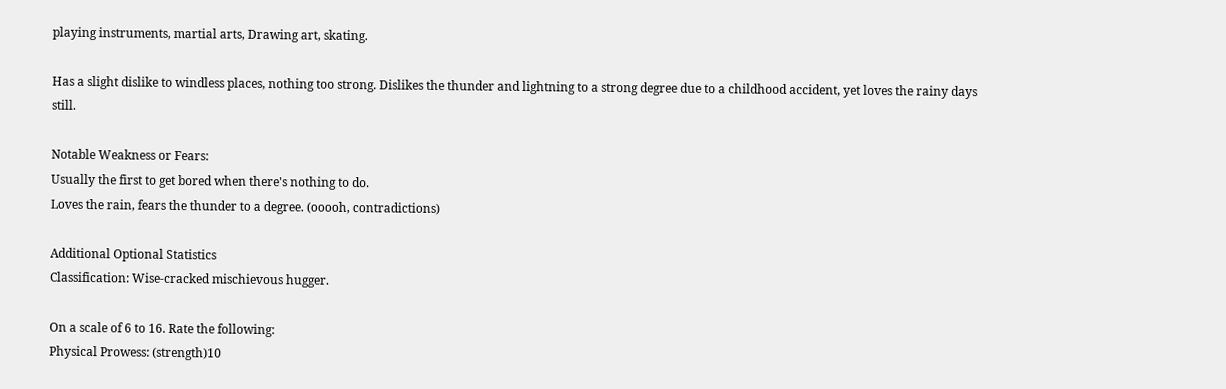playing instruments, martial arts, Drawing art, skating.

Has a slight dislike to windless places, nothing too strong. Dislikes the thunder and lightning to a strong degree due to a childhood accident, yet loves the rainy days still.

Notable Weakness or Fears:
Usually the first to get bored when there's nothing to do.
Loves the rain, fears the thunder to a degree. (ooooh, contradictions)

Additional Optional Statistics
Classification: Wise-cracked mischievous hugger.

On a scale of 6 to 16. Rate the following:
Physical Prowess: (strength)10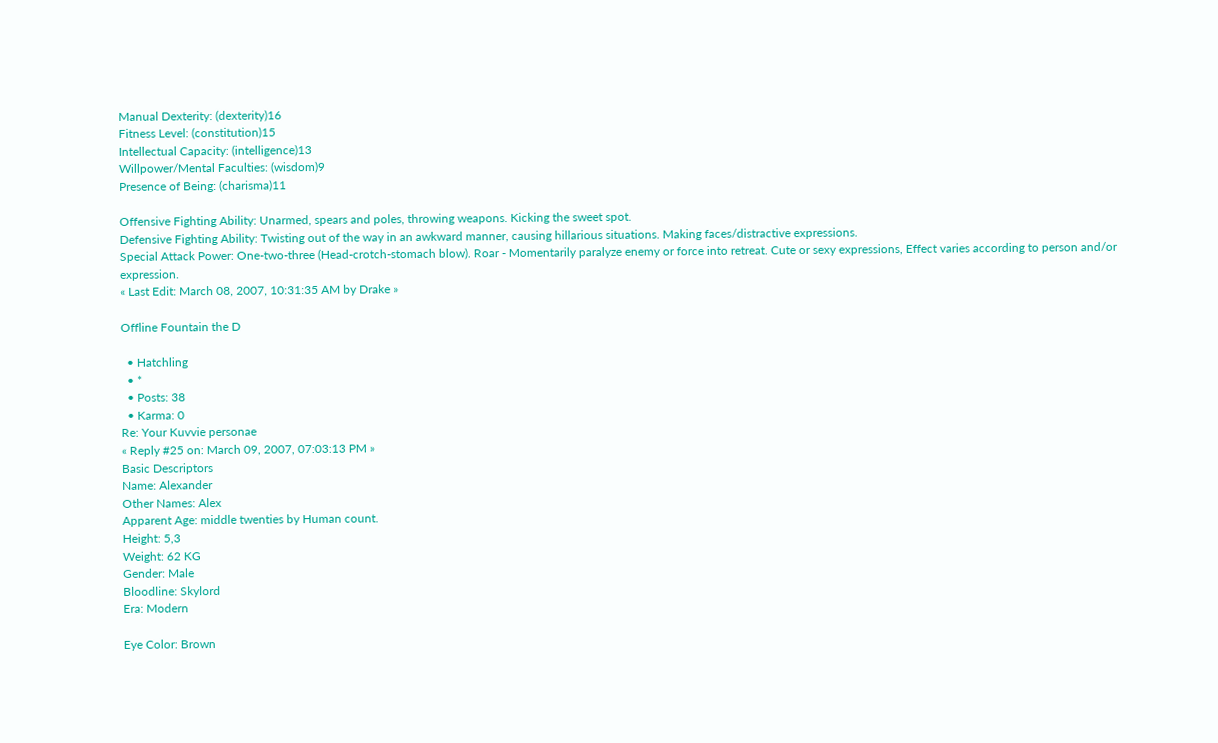Manual Dexterity: (dexterity)16
Fitness Level: (constitution)15
Intellectual Capacity: (intelligence)13
Willpower/Mental Faculties: (wisdom)9
Presence of Being: (charisma)11

Offensive Fighting Ability: Unarmed, spears and poles, throwing weapons. Kicking the sweet spot.
Defensive Fighting Ability: Twisting out of the way in an awkward manner, causing hillarious situations. Making faces/distractive expressions.
Special Attack Power: One-two-three (Head-crotch-stomach blow). Roar - Momentarily paralyze enemy or force into retreat. Cute or sexy expressions, Effect varies according to person and/or expression.
« Last Edit: March 08, 2007, 10:31:35 AM by Drake »

Offline Fountain the D

  • Hatchling
  • *
  • Posts: 38
  • Karma: 0
Re: Your Kuvvie personae
« Reply #25 on: March 09, 2007, 07:03:13 PM »
Basic Descriptors
Name: Alexander
Other Names: Alex
Apparent Age: middle twenties by Human count.
Height: 5,3
Weight: 62 KG
Gender: Male
Bloodline: Skylord
Era: Modern

Eye Color: Brown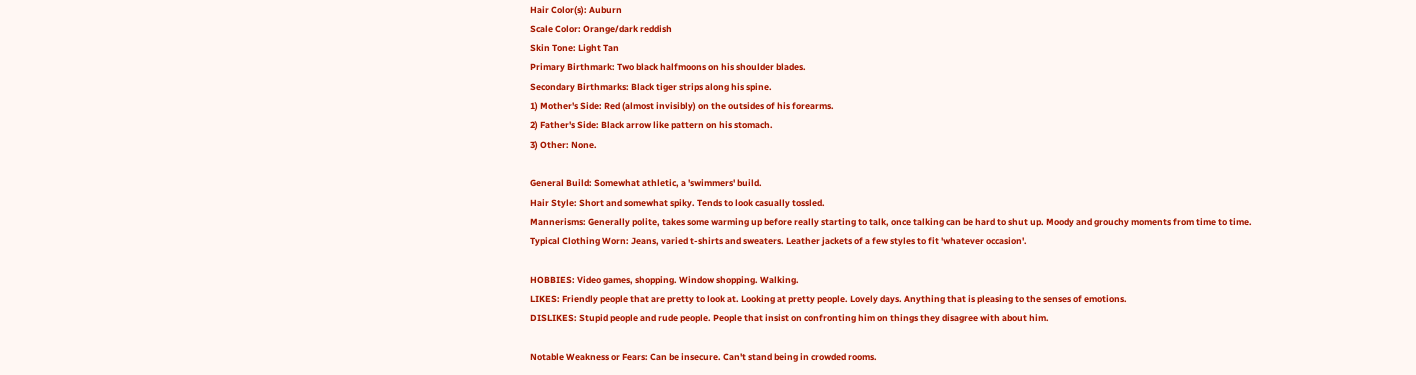Hair Color(s): Auburn
Scale Color: Orange/dark reddish
Skin Tone: Light Tan
Primary Birthmark: Two black halfmoons on his shoulder blades.
Secondary Birthmarks: Black tiger strips along his spine.
1) Mother's Side: Red (almost invisibly) on the outsides of his forearms.
2) Father's Side: Black arrow like pattern on his stomach.
3) Other: None.

General Build: Somewhat athletic, a 'swimmers' build.
Hair Style: Short and somewhat spiky. Tends to look casually tossled.
Mannerisms: Generally polite, takes some warming up before really starting to talk, once talking can be hard to shut up. Moody and grouchy moments from time to time.
Typical Clothing Worn: Jeans, varied t-shirts and sweaters. Leather jackets of a few styles to fit 'whatever occasion'.

HOBBIES: Video games, shopping. Window shopping. Walking.
LIKES: Friendly people that are pretty to look at. Looking at pretty people. Lovely days. Anything that is pleasing to the senses of emotions.
DISLIKES: Stupid people and rude people. People that insist on confronting him on things they disagree with about him.

Notable Weakness or Fears: Can be insecure. Can't stand being in crowded rooms.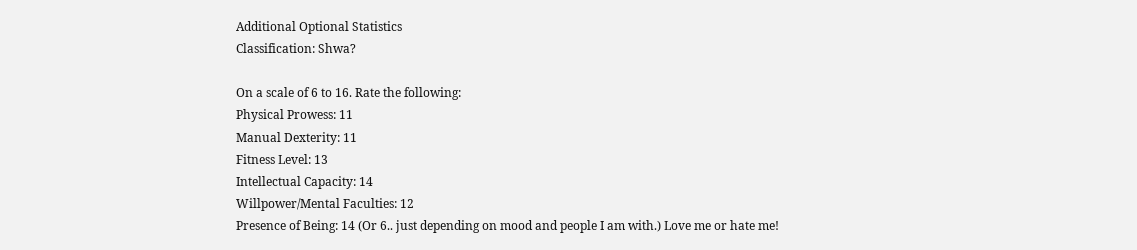Additional Optional Statistics
Classification: Shwa?

On a scale of 6 to 16. Rate the following:
Physical Prowess: 11
Manual Dexterity: 11
Fitness Level: 13
Intellectual Capacity: 14
Willpower/Mental Faculties: 12
Presence of Being: 14 (Or 6.. just depending on mood and people I am with.) Love me or hate me!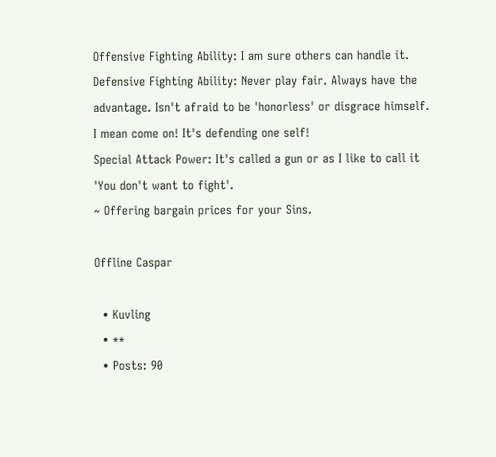Offensive Fighting Ability: I am sure others can handle it.
Defensive Fighting Ability: Never play fair. Always have the advantage. Isn't afraid to be 'honorless' or disgrace himself. I mean come on! It's defending one self!
Special Attack Power: It's called a gun or as I like to call it 'You don't want to fight'.
~ Offering bargain prices for your Sins.

Offline Caspar

  • Kuvling
  • **
  • Posts: 90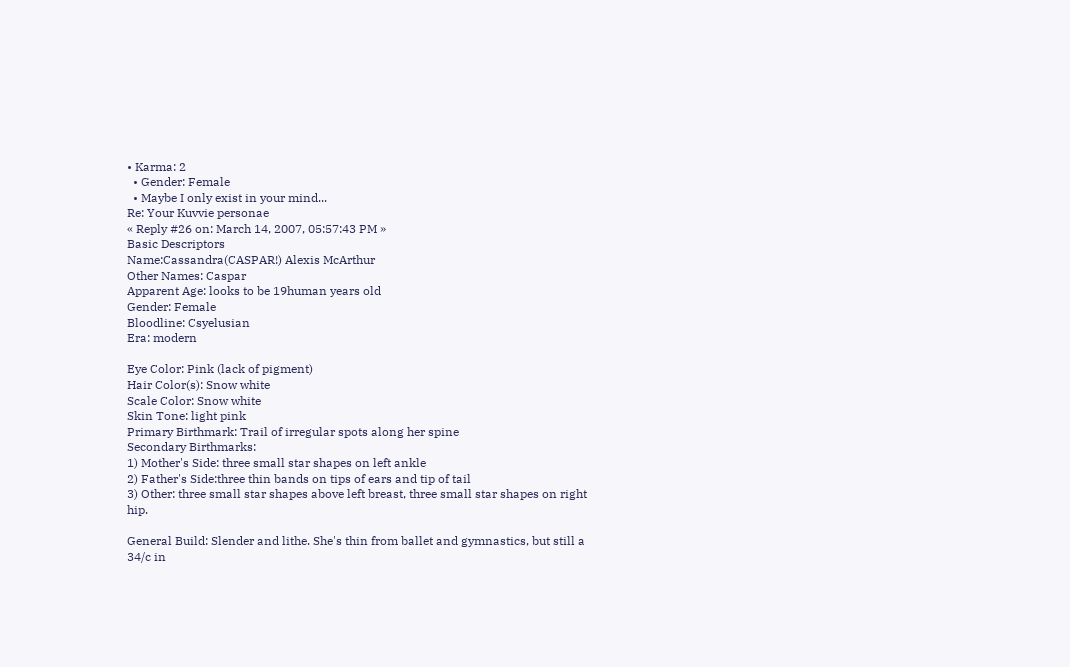• Karma: 2
  • Gender: Female
  • Maybe I only exist in your mind...
Re: Your Kuvvie personae
« Reply #26 on: March 14, 2007, 05:57:43 PM »
Basic Descriptors
Name:Cassandra(CASPAR!) Alexis McArthur
Other Names: Caspar
Apparent Age: looks to be 19human years old
Gender: Female
Bloodline: Csyelusian
Era: modern

Eye Color: Pink (lack of pigment)
Hair Color(s): Snow white
Scale Color: Snow white
Skin Tone: light pink
Primary Birthmark: Trail of irregular spots along her spine
Secondary Birthmarks:
1) Mother's Side: three small star shapes on left ankle
2) Father's Side:three thin bands on tips of ears and tip of tail
3) Other: three small star shapes above left breast, three small star shapes on right hip.

General Build: Slender and lithe. She's thin from ballet and gymnastics, but still a 34/c in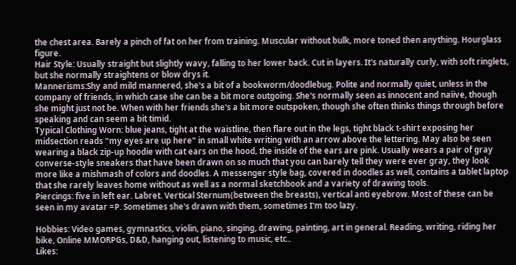the chest area. Barely a pinch of fat on her from training. Muscular without bulk, more toned then anything. Hourglass figure.
Hair Style: Usually straight but slightly wavy, falling to her lower back. Cut in layers. It's naturally curly, with soft ringlets, but she normally straightens or blow drys it.
Mannerisms:Shy and mild mannered, she's a bit of a bookworm/doodlebug. Polite and normally quiet, unless in the company of friends, in which case she can be a bit more outgoing. She's normally seen as innocent and naiive, though she might just not be. When with her friends she's a bit more outspoken, though she often thinks things through before speaking and can seem a bit timid.
Typical Clothing Worn: blue jeans, tight at the waistline, then flare out in the legs, tight black t-shirt exposing her midsection reads "my eyes are up here" in small white writing with an arrow above the lettering. May also be seen wearing a black zip-up hoodie with cat ears on the hood, the inside of the ears are pink. Usually wears a pair of gray converse-style sneakers that have been drawn on so much that you can barely tell they were ever gray, they look more like a mishmash of colors and doodles. A messenger style bag, covered in doodles as well, contains a tablet laptop that she rarely leaves home without as well as a normal sketchbook and a variety of drawing tools.
Piercings: five in left ear. Labret. Vertical Sternum(between the breasts), vertical anti eyebrow. Most of these can be seen in my avatar =P. Sometimes she's drawn with them, sometimes I'm too lazy.

Hobbies: Video games, gymnastics, violin, piano, singing, drawing, painting, art in general. Reading, writing, riding her bike, Online MMORPGs, D&D, hanging out, listening to music, etc..
Likes: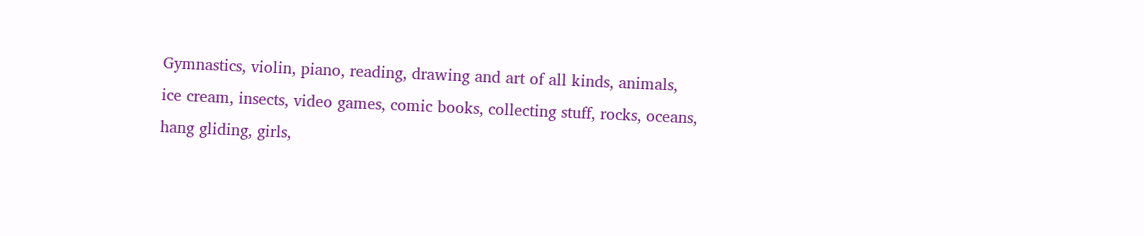Gymnastics, violin, piano, reading, drawing and art of all kinds, animals, ice cream, insects, video games, comic books, collecting stuff, rocks, oceans, hang gliding, girls,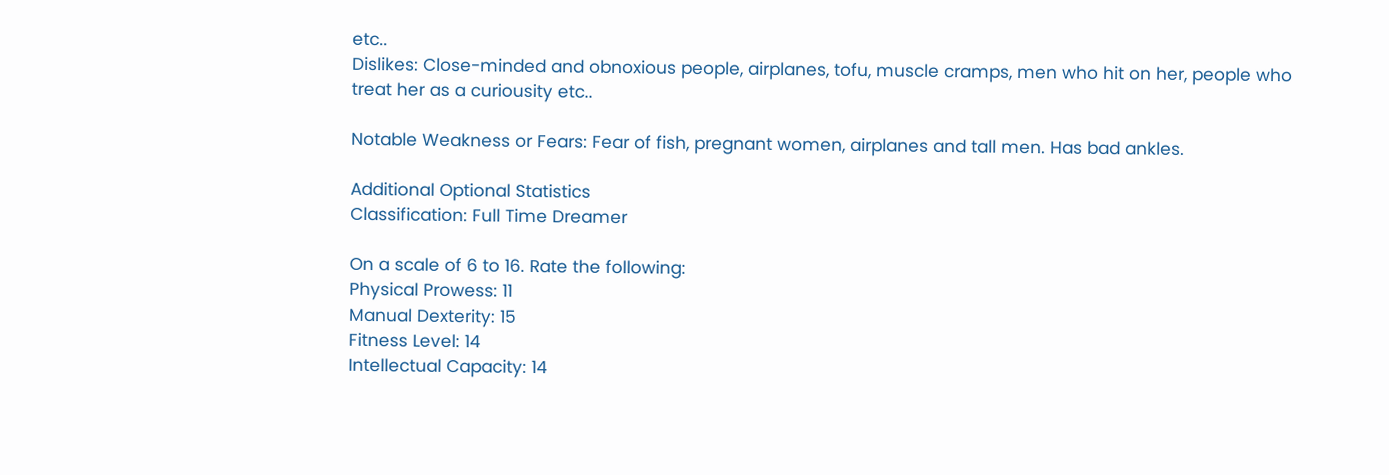etc..
Dislikes: Close-minded and obnoxious people, airplanes, tofu, muscle cramps, men who hit on her, people who treat her as a curiousity etc..

Notable Weakness or Fears: Fear of fish, pregnant women, airplanes and tall men. Has bad ankles.

Additional Optional Statistics
Classification: Full Time Dreamer

On a scale of 6 to 16. Rate the following:
Physical Prowess: 11
Manual Dexterity: 15
Fitness Level: 14
Intellectual Capacity: 14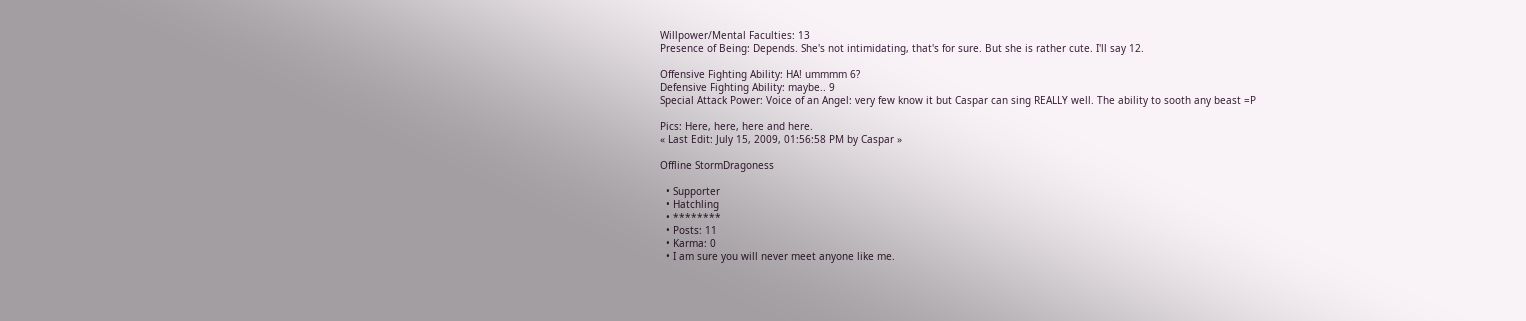Willpower/Mental Faculties: 13
Presence of Being: Depends. She's not intimidating, that's for sure. But she is rather cute. I'll say 12.

Offensive Fighting Ability: HA! ummmm 6?
Defensive Fighting Ability: maybe.. 9
Special Attack Power: Voice of an Angel: very few know it but Caspar can sing REALLY well. The ability to sooth any beast =P

Pics: Here, here, here and here.
« Last Edit: July 15, 2009, 01:56:58 PM by Caspar »

Offline StormDragoness

  • Supporter
  • Hatchling
  • ********
  • Posts: 11
  • Karma: 0
  • I am sure you will never meet anyone like me.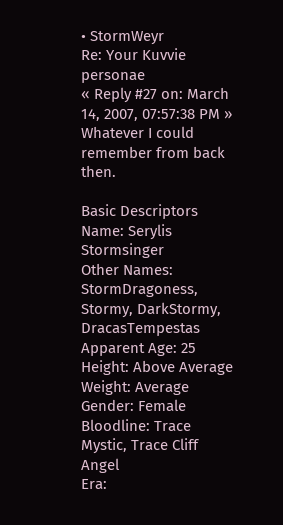• StormWeyr
Re: Your Kuvvie personae
« Reply #27 on: March 14, 2007, 07:57:38 PM »
Whatever I could remember from back then.

Basic Descriptors
Name: Serylis Stormsinger
Other Names: StormDragoness, Stormy, DarkStormy, DracasTempestas
Apparent Age: 25
Height: Above Average
Weight: Average
Gender: Female
Bloodline: Trace Mystic, Trace Cliff Angel
Era: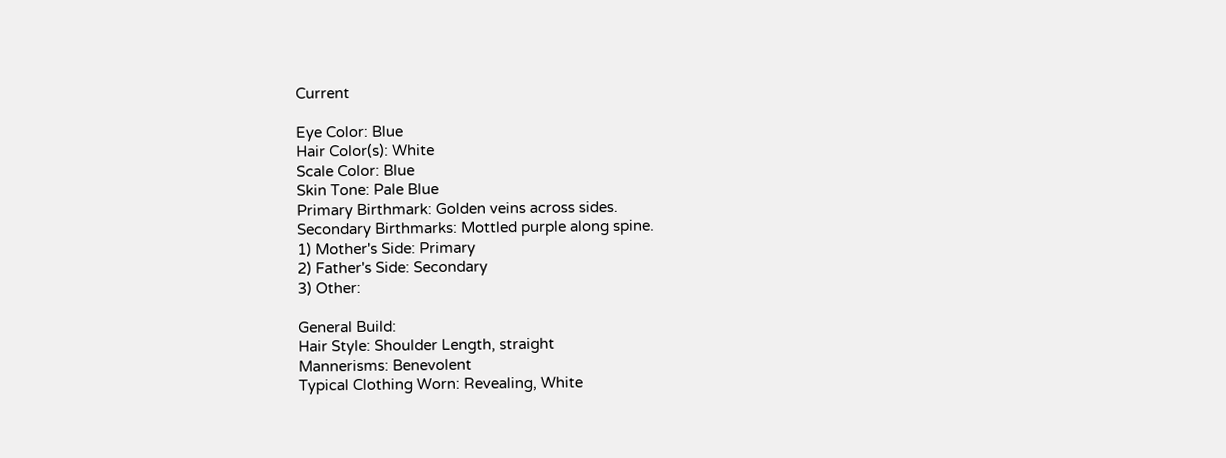Current

Eye Color: Blue
Hair Color(s): White
Scale Color: Blue
Skin Tone: Pale Blue
Primary Birthmark: Golden veins across sides.
Secondary Birthmarks: Mottled purple along spine.
1) Mother's Side: Primary
2) Father's Side: Secondary
3) Other:

General Build:
Hair Style: Shoulder Length, straight
Mannerisms: Benevolent
Typical Clothing Worn: Revealing, White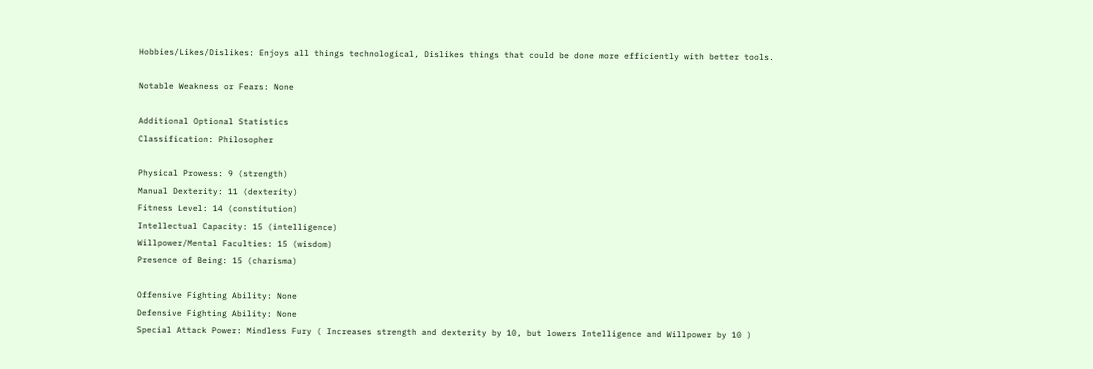Hobbies/Likes/Dislikes: Enjoys all things technological, Dislikes things that could be done more efficiently with better tools.

Notable Weakness or Fears: None

Additional Optional Statistics
Classification: Philosopher

Physical Prowess: 9 (strength)
Manual Dexterity: 11 (dexterity)
Fitness Level: 14 (constitution)
Intellectual Capacity: 15 (intelligence)
Willpower/Mental Faculties: 15 (wisdom)
Presence of Being: 15 (charisma)

Offensive Fighting Ability: None
Defensive Fighting Ability: None
Special Attack Power: Mindless Fury ( Increases strength and dexterity by 10, but lowers Intelligence and Willpower by 10 )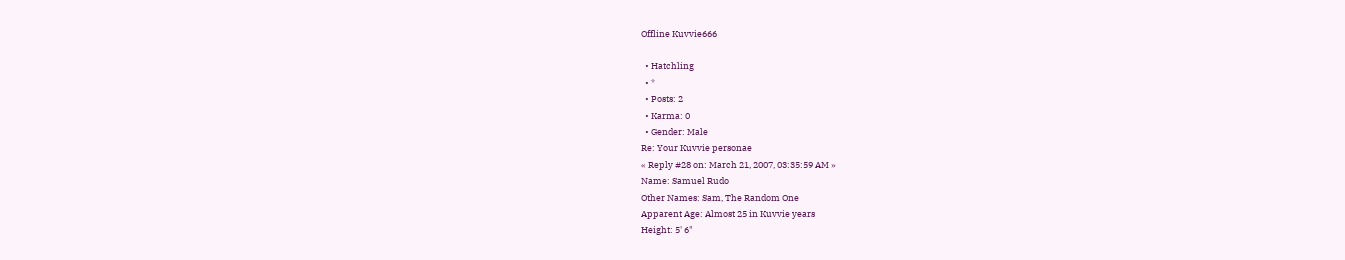Offline Kuvvie666

  • Hatchling
  • *
  • Posts: 2
  • Karma: 0
  • Gender: Male
Re: Your Kuvvie personae
« Reply #28 on: March 21, 2007, 03:35:59 AM »
Name: Samuel Rudo
Other Names: Sam, The Random One
Apparent Age: Almost 25 in Kuvvie years
Height: 5' 6"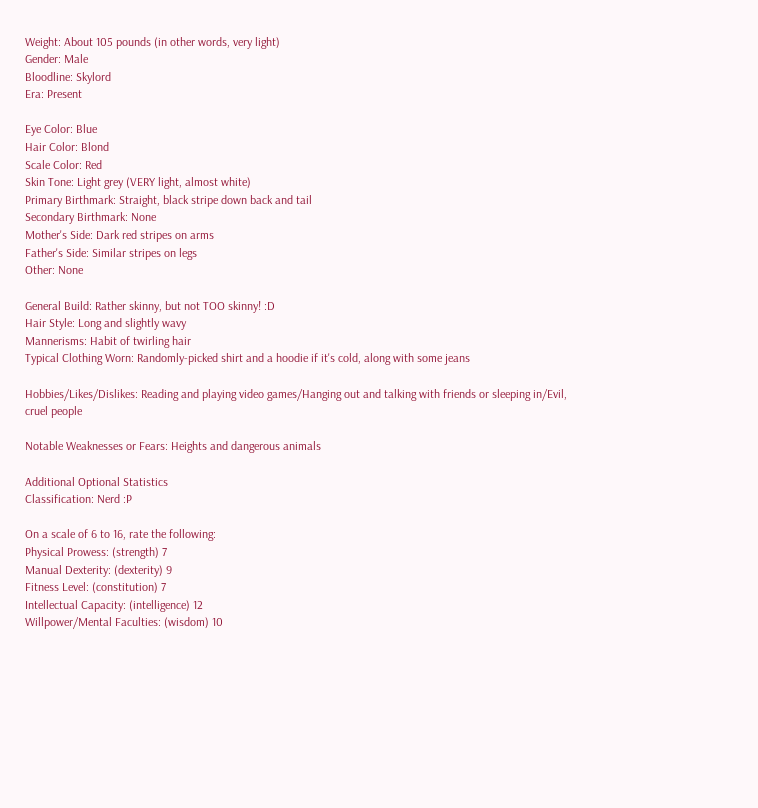Weight: About 105 pounds (in other words, very light)
Gender: Male
Bloodline: Skylord
Era: Present

Eye Color: Blue
Hair Color: Blond
Scale Color: Red
Skin Tone: Light grey (VERY light, almost white)
Primary Birthmark: Straight, black stripe down back and tail
Secondary Birthmark: None
Mother's Side: Dark red stripes on arms
Father's Side: Similar stripes on legs
Other: None

General Build: Rather skinny, but not TOO skinny! :D
Hair Style: Long and slightly wavy
Mannerisms: Habit of twirling hair
Typical Clothing Worn: Randomly-picked shirt and a hoodie if it's cold, along with some jeans

Hobbies/Likes/Dislikes: Reading and playing video games/Hanging out and talking with friends or sleeping in/Evil, cruel people

Notable Weaknesses or Fears: Heights and dangerous animals

Additional Optional Statistics
Classification: Nerd :P

On a scale of 6 to 16, rate the following:
Physical Prowess: (strength) 7
Manual Dexterity: (dexterity) 9
Fitness Level: (constitution) 7
Intellectual Capacity: (intelligence) 12
Willpower/Mental Faculties: (wisdom) 10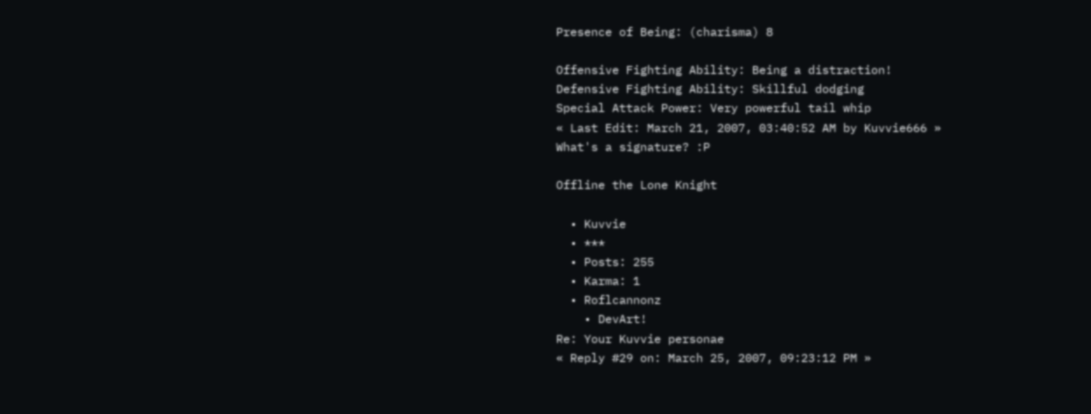Presence of Being: (charisma) 8

Offensive Fighting Ability: Being a distraction!
Defensive Fighting Ability: Skillful dodging
Special Attack Power: Very powerful tail whip
« Last Edit: March 21, 2007, 03:40:52 AM by Kuvvie666 »
What's a signature? :P

Offline the Lone Knight

  • Kuvvie
  • ***
  • Posts: 255
  • Karma: 1
  • Roflcannonz
    • DevArt!
Re: Your Kuvvie personae
« Reply #29 on: March 25, 2007, 09:23:12 PM »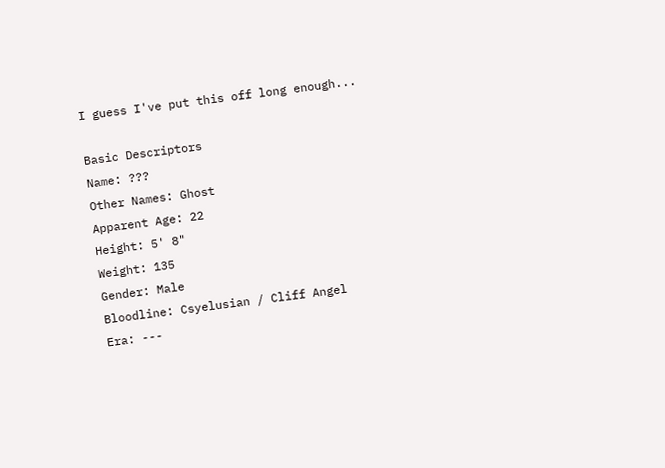I guess I've put this off long enough...

Basic Descriptors
Name: ???
Other Names: Ghost
Apparent Age: 22
Height: 5' 8"
Weight: 135
Gender: Male
Bloodline: Csyelusian / Cliff Angel
Era: ---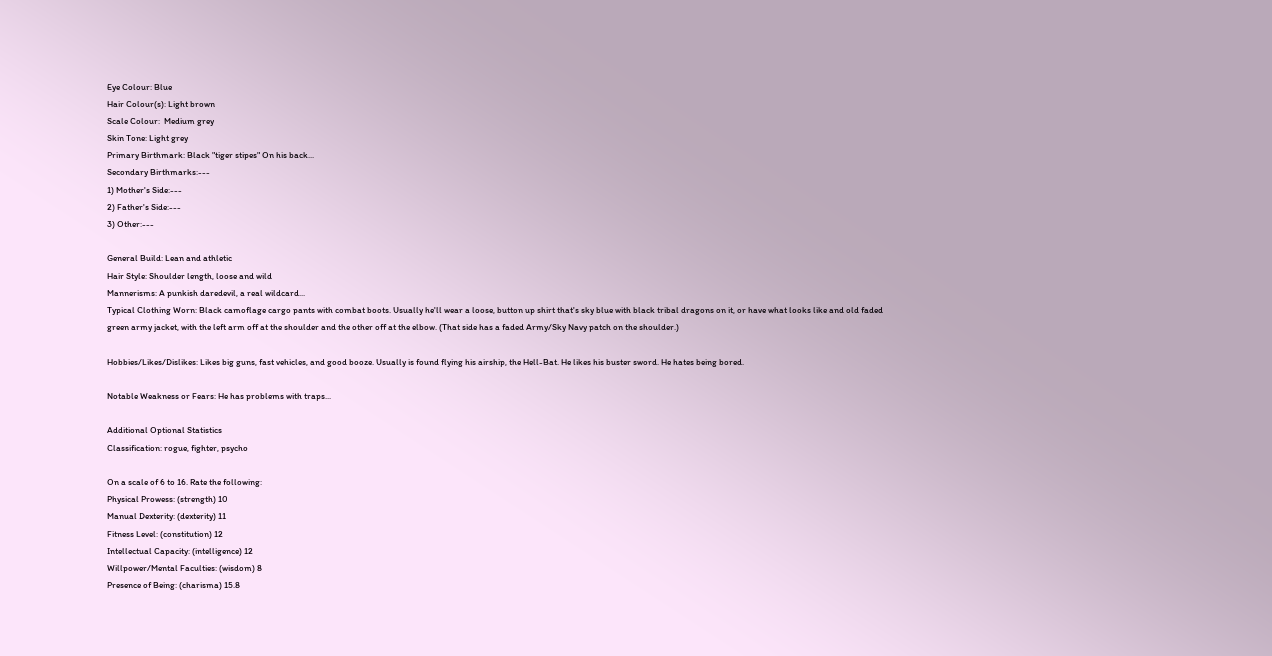Eye Colour: Blue
Hair Colour(s): Light brown
Scale Colour:  Medium grey
Skin Tone: Light grey
Primary Birthmark: Black "tiger stipes" On his back...
Secondary Birthmarks:---
1) Mother's Side:---
2) Father's Side:---
3) Other:---

General Build: Lean and athletic
Hair Style: Shoulder length, loose and wild
Mannerisms: A punkish daredevil, a real wildcard...
Typical Clothing Worn: Black camoflage cargo pants with combat boots. Usually he'll wear a loose, button up shirt that's sky blue with black tribal dragons on it, or have what looks like and old faded green army jacket, with the left arm off at the shoulder and the other off at the elbow. (That side has a faded Army/Sky Navy patch on the shoulder.)

Hobbies/Likes/Dislikes: Likes big guns, fast vehicles, and good booze. Usually is found flying his airship, the Hell-Bat. He likes his buster sword. He hates being bored.

Notable Weakness or Fears: He has problems with traps...

Additional Optional Statistics
Classification: rogue, fighter, psycho

On a scale of 6 to 16. Rate the following:
Physical Prowess: (strength) 10
Manual Dexterity: (dexterity) 11
Fitness Level: (constitution) 12
Intellectual Capacity: (intelligence) 12
Willpower/Mental Faculties: (wisdom) 8
Presence of Being: (charisma) 15.8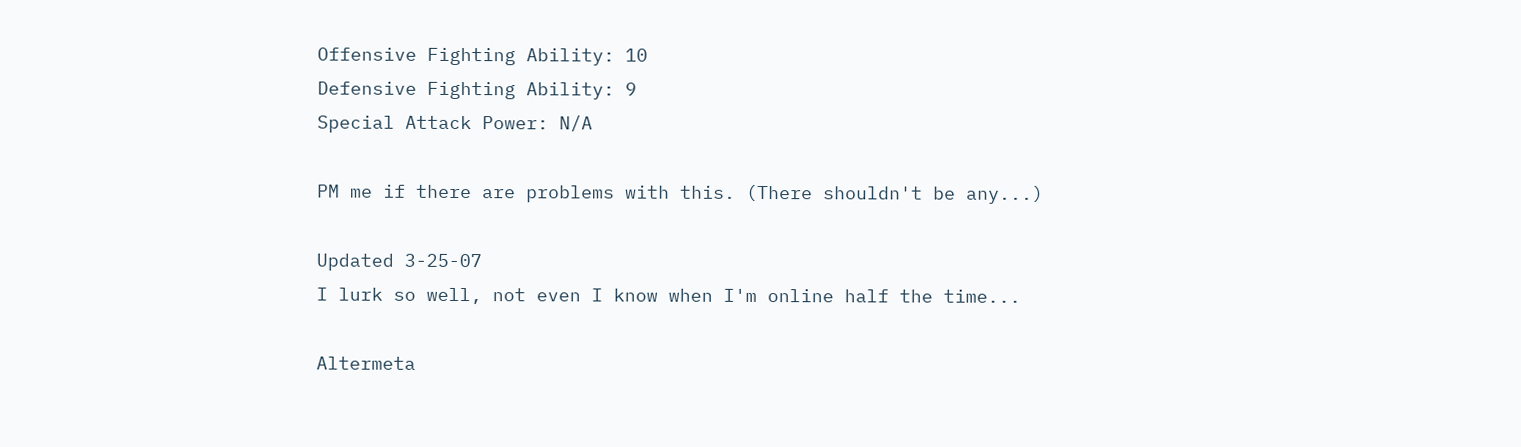Offensive Fighting Ability: 10
Defensive Fighting Ability: 9
Special Attack Power: N/A

PM me if there are problems with this. (There shouldn't be any...)

Updated 3-25-07
I lurk so well, not even I know when I'm online half the time...

Altermeta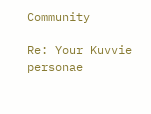Community

Re: Your Kuvvie personae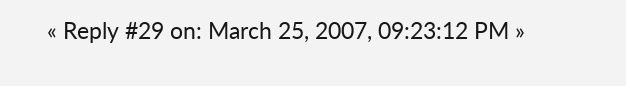« Reply #29 on: March 25, 2007, 09:23:12 PM »